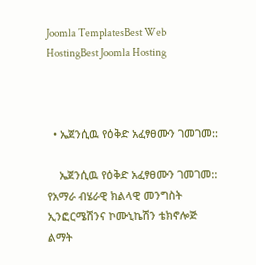Joomla TemplatesBest Web HostingBest Joomla Hosting



  • ኤጀንሲዉ የዕቅድ አፈፃፀሙን ገመገመ::

    ኤጀንሲዉ የዕቅድ አፈፃፀሙን ገመገመ:: የአማራ ብሄራዊ ክልላዊ መንግስት ኢንፎርሜሽንና ኮሙኒኬሽን ቴክኖሎጅ ልማት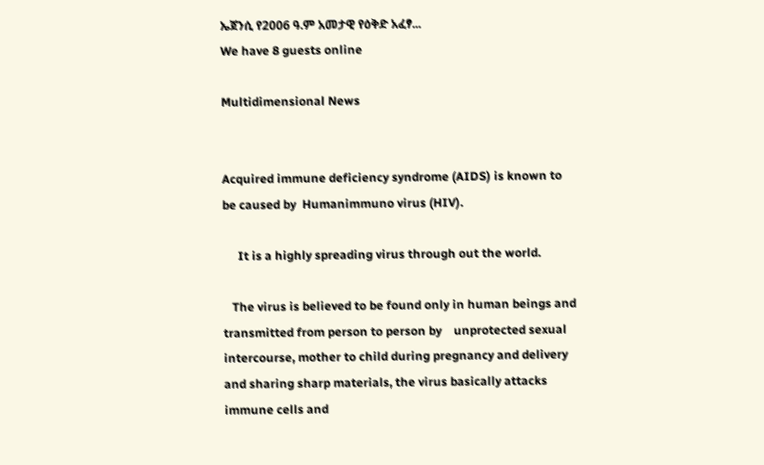ኤጀንሲ የ2006 ዓ.ም አመታዊ የዕቅድ አፈፃ...
We have 8 guests online

Multidimensional News


Acquired immune deficiency syndrome (AIDS) is known to be caused by  Humanimmuno virus (HIV).

     It is a highly spreading virus through out the world.

   The virus is believed to be found only in human beings and transmitted from person to person by    unprotected sexual intercourse, mother to child during pregnancy and delivery and sharing sharp materials, the virus basically attacks immune cells and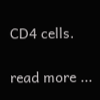CD4 cells.

read more ...